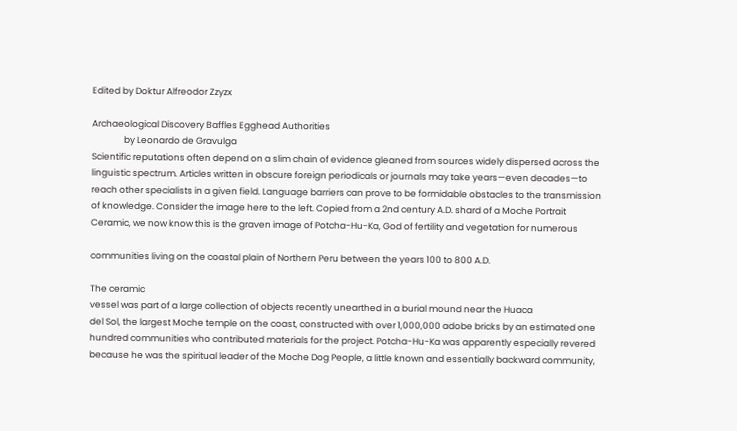Edited by Doktur Alfreodor Zzyzx

Archaeological Discovery Baffles Egghead Authorities
                by Leonardo de Gravulga
Scientific reputations often depend on a slim chain of evidence gleaned from sources widely dispersed across the
linguistic spectrum. Articles written in obscure foreign periodicals or journals may take years—even decades—to
reach other specialists in a given field. Language barriers can prove to be formidable obstacles to the transmission
of knowledge. Consider the image here to the left. Copied from a 2nd century A.D. shard of a Moche Portrait
Ceramic, we now know this is the graven image of Potcha-Hu-Ka, God of fertility and vegetation for numerous

communities living on the coastal plain of Northern Peru between the years 100 to 800 A.D.

The ceramic
vessel was part of a large collection of objects recently unearthed in a burial mound near the Huaca
del Sol, the largest Moche temple on the coast, constructed with over 1,000,000 adobe bricks by an estimated one
hundred communities who contributed materials for the project. Potcha-Hu-Ka was apparently especially revered
because he was the spiritual leader of the Moche Dog People, a little known and essentially backward community,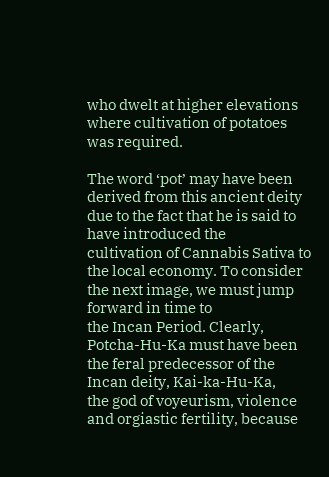who dwelt at higher elevations where cultivation of potatoes was required.

The word ‘pot’ may have been derived from this ancient deity due to the fact that he is said to have introduced the
cultivation of Cannabis Sativa to the local economy. To consider the next image, we must jump forward in time to
the Incan Period. Clearly, Potcha-Hu-Ka must have been the feral predecessor of the Incan deity, Kai-ka-Hu-Ka,
the god of voyeurism, violence and orgiastic fertility, because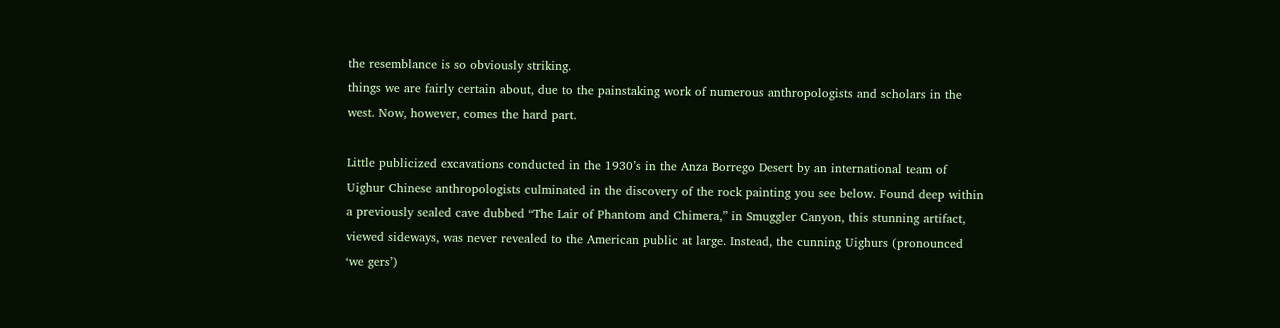the resemblance is so obviously striking.
things we are fairly certain about, due to the painstaking work of numerous anthropologists and scholars in the
west. Now, however, comes the hard part.

Little publicized excavations conducted in the 1930’s in the Anza Borrego Desert by an international team of
Uighur Chinese anthropologists culminated in the discovery of the rock painting you see below. Found deep within
a previously sealed cave dubbed “The Lair of Phantom and Chimera,” in Smuggler Canyon, this stunning artifact,
viewed sideways, was never revealed to the American public at large. Instead, the cunning Uighurs (pronounced
‘we gers’)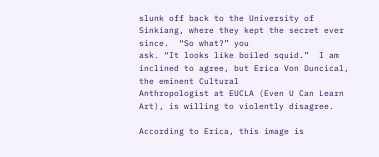slunk off back to the University of Sinkiang, where they kept the secret ever since.  “So what?” you
ask. “It looks like boiled squid.”  I am inclined to agree, but Erica Von Duncical, the eminent Cultural
Anthropologist at EUCLA (Even U Can Learn Art), is willing to violently disagree.

According to Erica, this image is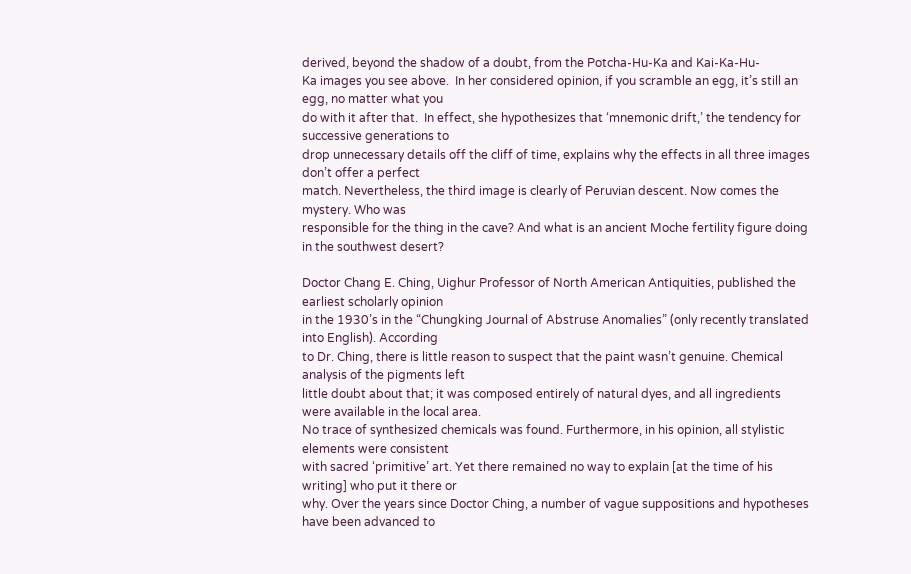derived, beyond the shadow of a doubt, from the Potcha-Hu-Ka and Kai-Ka-Hu-
Ka images you see above.  In her considered opinion, if you scramble an egg, it’s still an egg, no matter what you
do with it after that.  In effect, she hypothesizes that ‘mnemonic drift,’ the tendency for successive generations to
drop unnecessary details off the cliff of time, explains why the effects in all three images don’t offer a perfect
match. Nevertheless, the third image is clearly of Peruvian descent. Now comes the mystery. Who was
responsible for the thing in the cave? And what is an ancient Moche fertility figure doing in the southwest desert?

Doctor Chang E. Ching, Uighur Professor of North American Antiquities, published the earliest scholarly opinion
in the 1930’s in the “Chungking Journal of Abstruse Anomalies” (only recently translated into English). According
to Dr. Ching, there is little reason to suspect that the paint wasn’t genuine. Chemical analysis of the pigments left
little doubt about that; it was composed entirely of natural dyes, and all ingredients were available in the local area.
No trace of synthesized chemicals was found. Furthermore, in his opinion, all stylistic elements were consistent
with sacred ‘primitive’ art. Yet there remained no way to explain [at the time of his writing] who put it there or
why. Over the years since Doctor Ching, a number of vague suppositions and hypotheses have been advanced to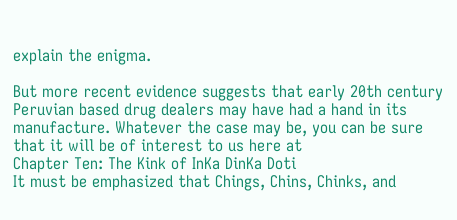explain the enigma.

But more recent evidence suggests that early 20th century Peruvian based drug dealers may have had a hand in its
manufacture. Whatever the case may be, you can be sure that it will be of interest to us here at
Chapter Ten: The Kink of InKa DinKa Doti
It must be emphasized that Chings, Chins, Chinks, and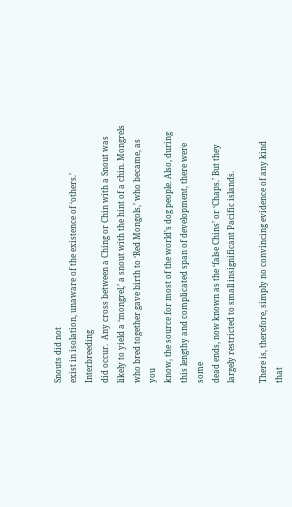Snouts did not
exist in isolation, unaware of the existence of ‘others.’  Interbreeding
did occur.  Any cross between a Ching or Chin with a Snout was
likely to yield a ‘mongrel,’ a snout with the hint of a chin. Mongrels
who bred together gave birth to ‘Red Mongols,’ who became, as you
know, the source for most of the world’s dog people. Also, during
this lengthy and complicated span of development, there were some
dead ends, now known as the ‘false Chins’ or ‘Chaps.’ But they
largely restricted to small insignificant Pacific islands.

There is, therefore, simply no convincing evidence of any kind that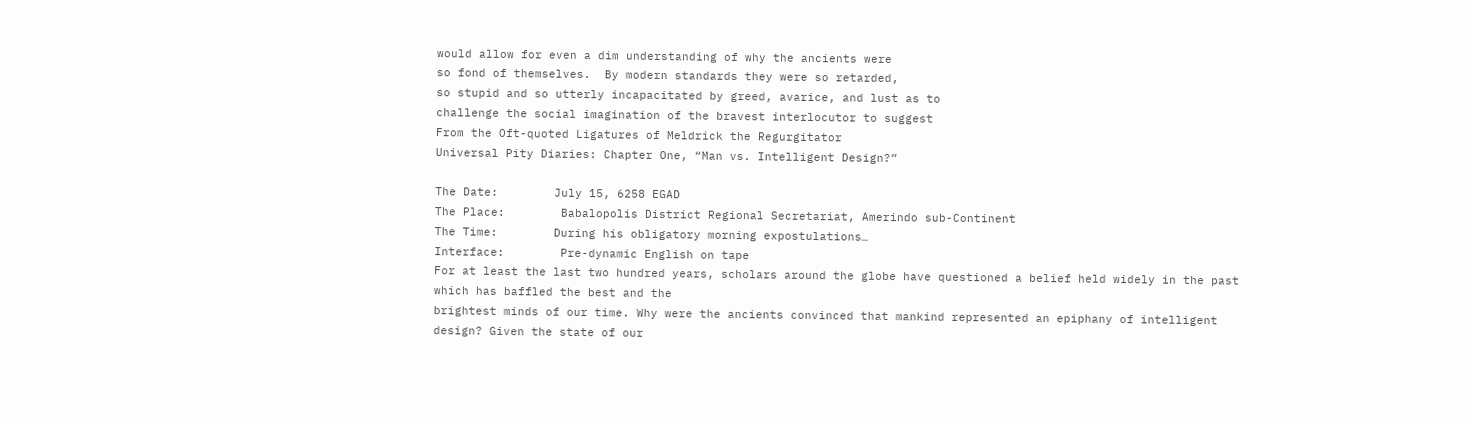would allow for even a dim understanding of why the ancients were
so fond of themselves.  By modern standards they were so retarded,
so stupid and so utterly incapacitated by greed, avarice, and lust as to
challenge the social imagination of the bravest interlocutor to suggest
From the Oft-quoted Ligatures of Meldrick the Regurgitator
Universal Pity Diaries: Chapter One, “Man vs. Intelligent Design?”

The Date:        July 15, 6258 EGAD
The Place:        Babalopolis District Regional Secretariat, Amerindo sub-Continent
The Time:        During his obligatory morning expostulations…
Interface:        Pre-dynamic English on tape
For at least the last two hundred years, scholars around the globe have questioned a belief held widely in the past which has baffled the best and the
brightest minds of our time. Why were the ancients convinced that mankind represented an epiphany of intelligent design? Given the state of our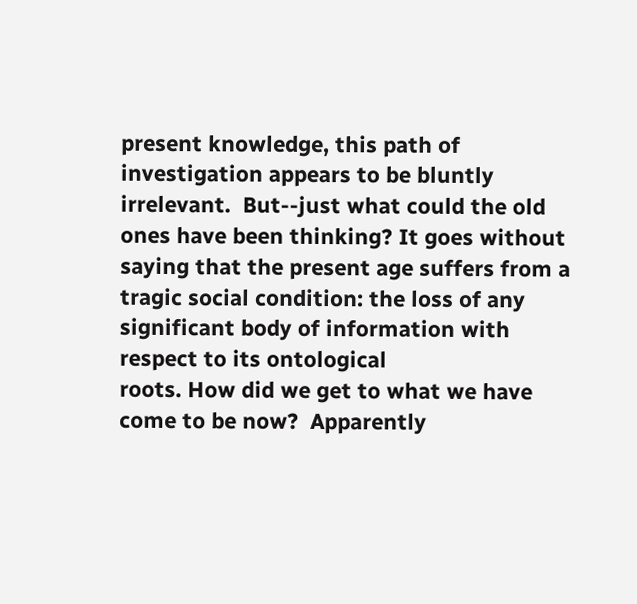present knowledge, this path of investigation appears to be bluntly irrelevant.  But--just what could the old ones have been thinking? It goes without
saying that the present age suffers from a tragic social condition: the loss of any significant body of information with respect to its ontological
roots. How did we get to what we have come to be now?  Apparently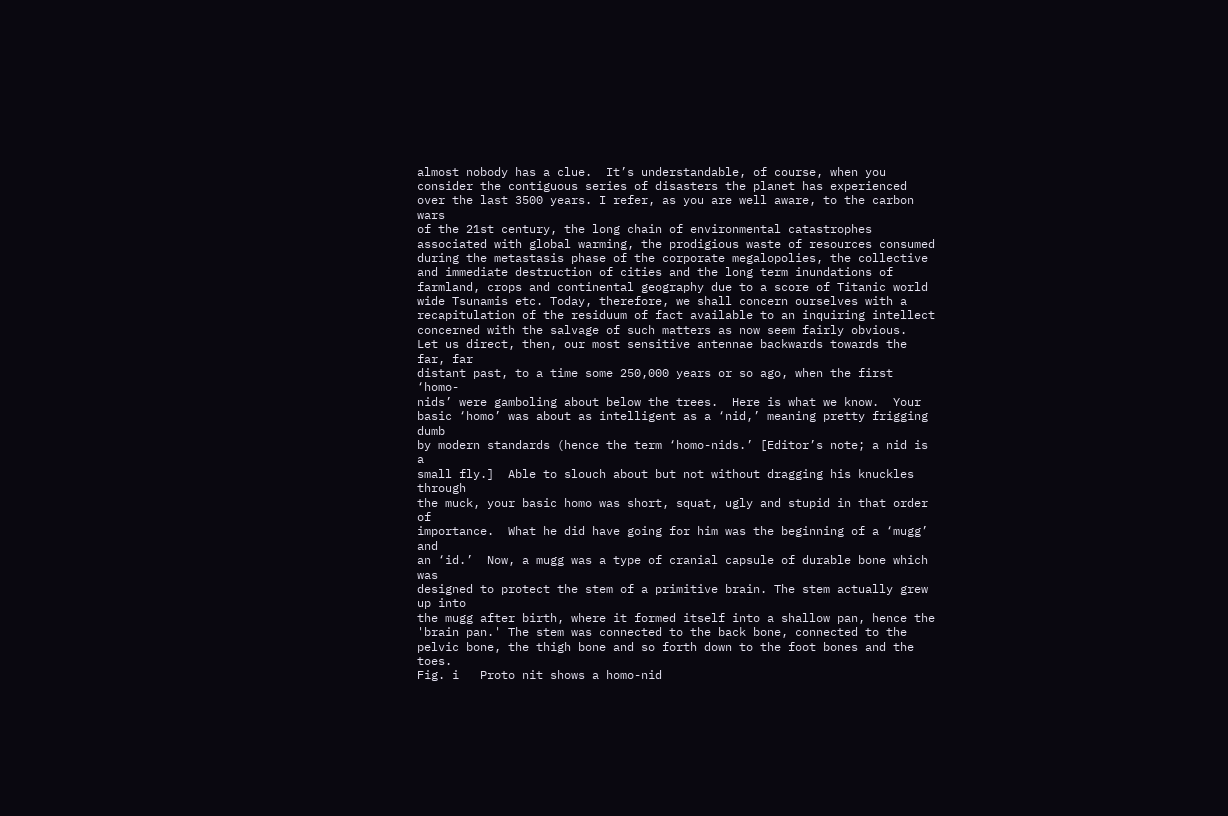almost nobody has a clue.  It’s understandable, of course, when you
consider the contiguous series of disasters the planet has experienced over the last 3500 years. I refer, as you are well aware, to the carbon wars
of the 21st century, the long chain of environmental catastrophes associated with global warming, the prodigious waste of resources consumed
during the metastasis phase of the corporate megalopolies, the collective and immediate destruction of cities and the long term inundations of
farmland, crops and continental geography due to a score of Titanic world wide Tsunamis etc. Today, therefore, we shall concern ourselves with a
recapitulation of the residuum of fact available to an inquiring intellect concerned with the salvage of such matters as now seem fairly obvious.
Let us direct, then, our most sensitive antennae backwards towards the far, far
distant past, to a time some 250,000 years or so ago, when the first ‘homo-
nids’ were gamboling about below the trees.  Here is what we know.  Your
basic ‘homo’ was about as intelligent as a ‘nid,’ meaning pretty frigging dumb
by modern standards (hence the term ‘homo-nids.’ [Editor’s note; a nid is a
small fly.]  Able to slouch about but not without dragging his knuckles through
the muck, your basic homo was short, squat, ugly and stupid in that order of
importance.  What he did have going for him was the beginning of a ‘mugg’ and
an ‘id.’  Now, a mugg was a type of cranial capsule of durable bone which was
designed to protect the stem of a primitive brain. The stem actually grew up into
the mugg after birth, where it formed itself into a shallow pan, hence the
'brain pan.' The stem was connected to the back bone, connected to the
pelvic bone, the thigh bone and so forth down to the foot bones and the toes.
Fig. i   Proto nit shows a homo-nid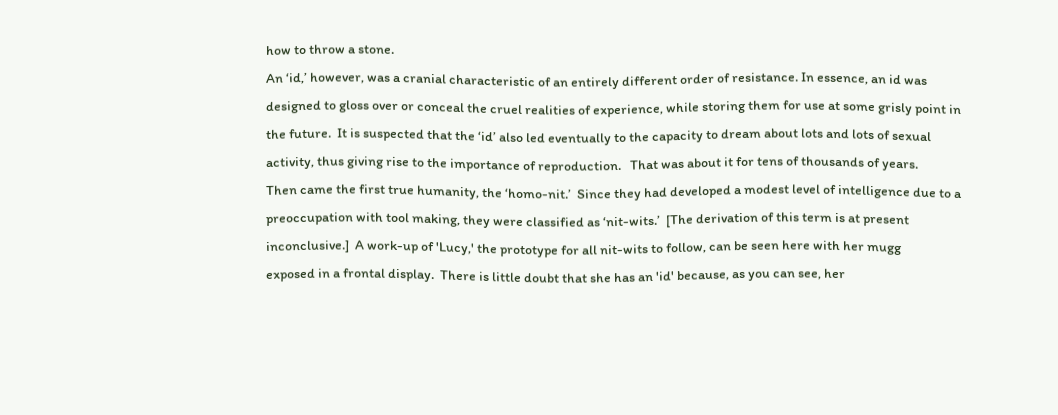how to throw a stone.
An ‘id,’ however, was a cranial characteristic of an entirely different order of resistance. In essence, an id was
designed to gloss over or conceal the cruel realities of experience, while storing them for use at some grisly point in
the future.  It is suspected that the ‘id’ also led eventually to the capacity to dream about lots and lots of sexual
activity, thus giving rise to the importance of reproduction.   That was about it for tens of thousands of years.
Then came the first true humanity, the ‘homo-nit.’  Since they had developed a modest level of intelligence due to a
preoccupation with tool making, they were classified as ‘nit-wits.’  [The derivation of this term is at present
inconclusive.]  A work-up of 'Lucy,' the prototype for all nit-wits to follow, can be seen here with her mugg
exposed in a frontal display.  There is little doubt that she has an 'id' because, as you can see, her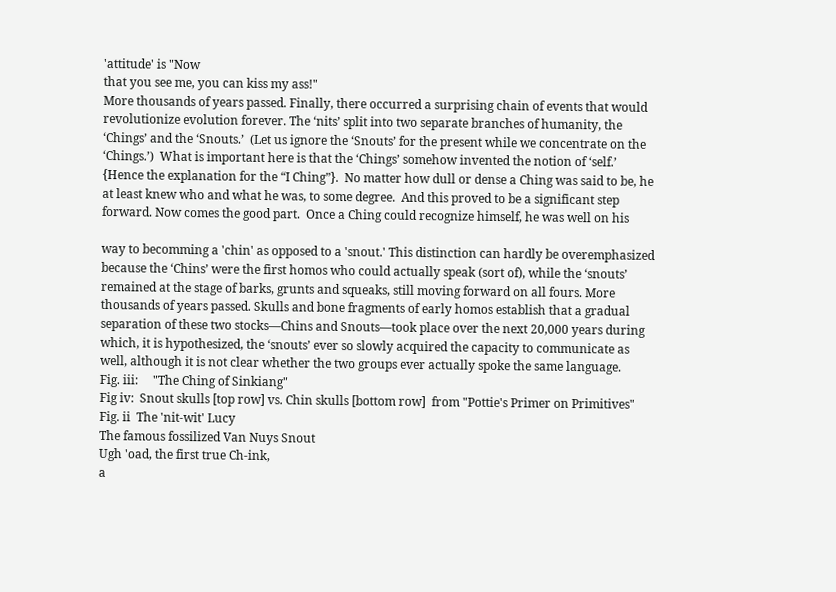'attitude' is "Now
that you see me, you can kiss my ass!"
More thousands of years passed. Finally, there occurred a surprising chain of events that would
revolutionize evolution forever. The ‘nits’ split into two separate branches of humanity, the
‘Chings’ and the ‘Snouts.’  (Let us ignore the ‘Snouts’ for the present while we concentrate on the
‘Chings.’)  What is important here is that the ‘Chings’ somehow invented the notion of ‘self.’
{Hence the explanation for the “I Ching”}.  No matter how dull or dense a Ching was said to be, he
at least knew who and what he was, to some degree.  And this proved to be a significant step
forward. Now comes the good part.  Once a Ching could recognize himself, he was well on his

way to becomming a 'chin' as opposed to a 'snout.' This distinction can hardly be overemphasized
because the ‘Chins’ were the first homos who could actually speak (sort of), while the ‘snouts’
remained at the stage of barks, grunts and squeaks, still moving forward on all fours. More
thousands of years passed. Skulls and bone fragments of early homos establish that a gradual
separation of these two stocks—Chins and Snouts—took place over the next 20,000 years during
which, it is hypothesized, the ‘snouts’ ever so slowly acquired the capacity to communicate as
well, although it is not clear whether the two groups ever actually spoke the same language.
Fig. iii:     "The Ching of Sinkiang"
Fig iv:  Snout skulls [top row] vs. Chin skulls [bottom row]  from "Pottie's Primer on Primitives"
Fig. ii  The 'nit-wit' Lucy
The famous fossilized Van Nuys Snout
Ugh 'oad, the first true Ch-ink,
a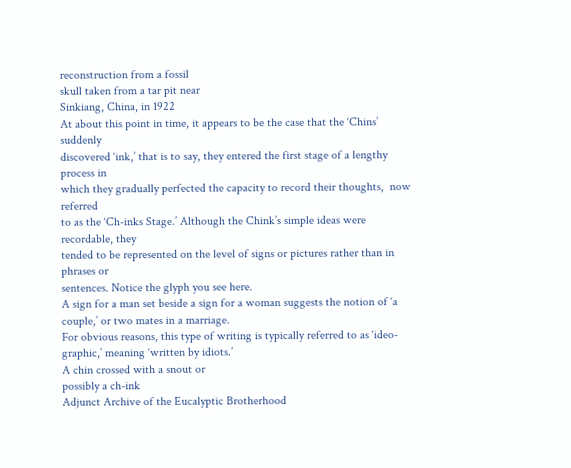reconstruction from a fossil
skull taken from a tar pit near
Sinkiang, China, in 1922
At about this point in time, it appears to be the case that the ‘Chins’ suddenly
discovered ‘ink,’ that is to say, they entered the first stage of a lengthy process in
which they gradually perfected the capacity to record their thoughts,  now referred
to as the ‘Ch-inks Stage.’ Although the Chink’s simple ideas were recordable, they
tended to be represented on the level of signs or pictures rather than in phrases or
sentences. Notice the glyph you see here.
A sign for a man set beside a sign for a woman suggests the notion of ‘a couple,’ or two mates in a marriage.
For obvious reasons, this type of writing is typically referred to as ‘ideo-graphic,’ meaning ‘written by idiots.’
A chin crossed with a snout or
possibly a ch-ink
Adjunct Archive of the Eucalyptic Brotherhood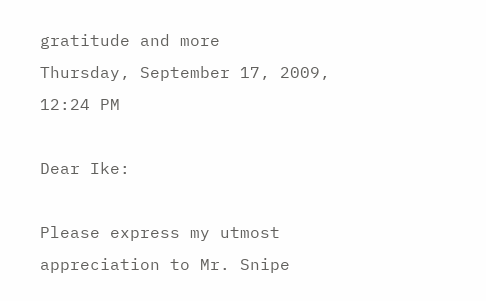gratitude and more
Thursday, September 17, 2009, 12:24 PM

Dear Ike:

Please express my utmost appreciation to Mr. Snipe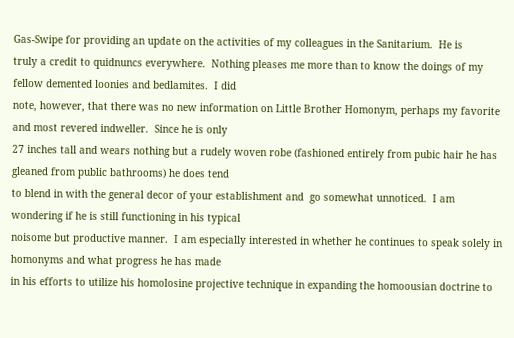Gas-Swipe for providing an update on the activities of my colleagues in the Sanitarium.  He is
truly a credit to quidnuncs everywhere.  Nothing pleases me more than to know the doings of my fellow demented loonies and bedlamites.  I did
note, however, that there was no new information on Little Brother Homonym, perhaps my favorite and most revered indweller.  Since he is only
27 inches tall and wears nothing but a rudely woven robe (fashioned entirely from pubic hair he has gleaned from public bathrooms) he does tend
to blend in with the general decor of your establishment and  go somewhat unnoticed.  I am wondering if he is still functioning in his typical
noisome but productive manner.  I am especially interested in whether he continues to speak solely in homonyms and what progress he has made
in his efforts to utilize his homolosine projective technique in expanding the homoousian doctrine to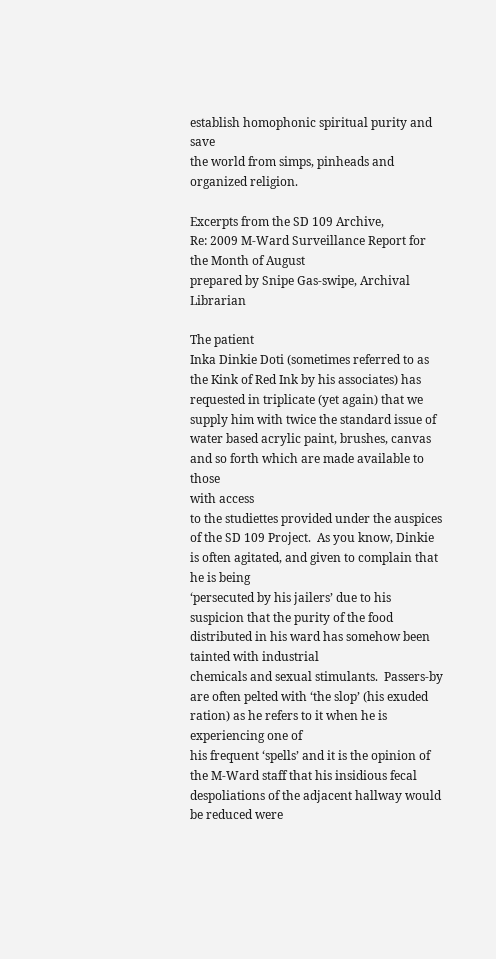establish homophonic spiritual purity and save
the world from simps, pinheads and organized religion.

Excerpts from the SD 109 Archive,
Re: 2009 M-Ward Surveillance Report for the Month of August
prepared by Snipe Gas-swipe, Archival Librarian

The patient
Inka Dinkie Doti (sometimes referred to as the Kink of Red Ink by his associates) has requested in triplicate (yet again) that we
supply him with twice the standard issue of water based acrylic paint, brushes, canvas and so forth which are made available to those
with access
to the studiettes provided under the auspices of the SD 109 Project.  As you know, Dinkie is often agitated, and given to complain that he is being
‘persecuted by his jailers’ due to his suspicion that the purity of the food distributed in his ward has somehow been tainted with industrial
chemicals and sexual stimulants.  Passers-by are often pelted with ‘the slop’ (his exuded ration) as he refers to it when he is experiencing one of
his frequent ‘spells’ and it is the opinion of the M-Ward staff that his insidious fecal despoliations of the adjacent hallway would be reduced were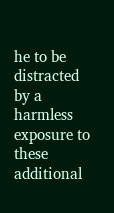he to be distracted by a harmless exposure to these additional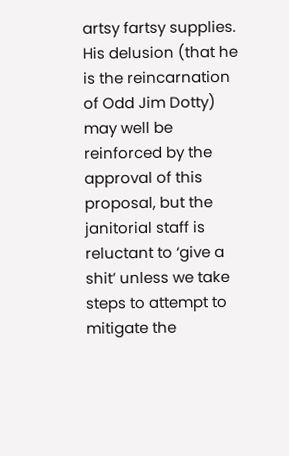artsy fartsy supplies.  His delusion (that he is the reincarnation of Odd Jim Dotty)
may well be reinforced by the approval of this proposal, but the janitorial staff is reluctant to ‘give a shit’ unless we take steps to attempt to
mitigate the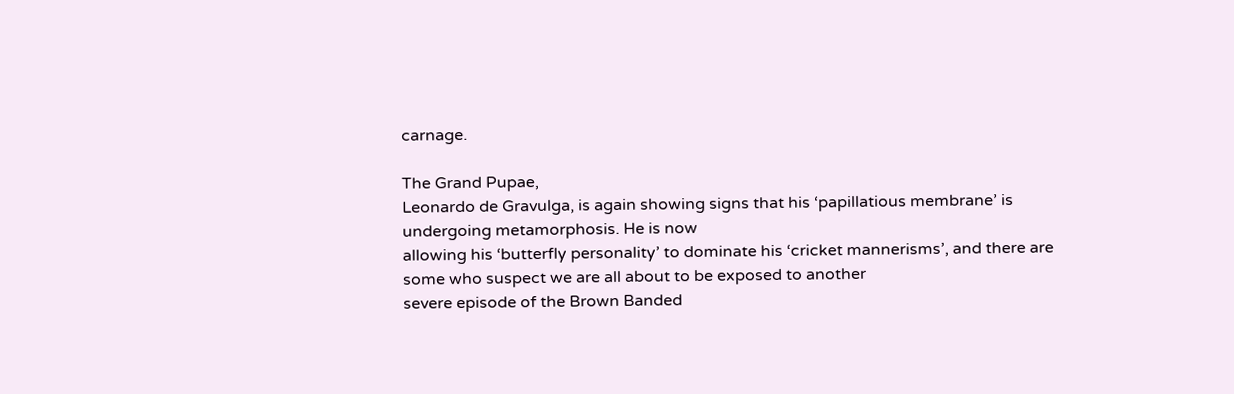carnage.

The Grand Pupae,
Leonardo de Gravulga, is again showing signs that his ‘papillatious membrane’ is undergoing metamorphosis. He is now
allowing his ‘butterfly personality’ to dominate his ‘cricket mannerisms’, and there are some who suspect we are all about to be exposed to another
severe episode of the Brown Banded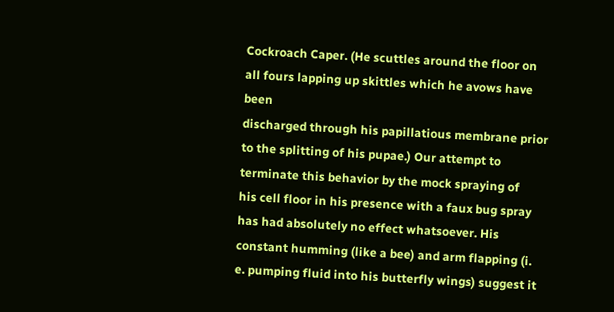Cockroach Caper. (He scuttles around the floor on all fours lapping up skittles which he avows have been
discharged through his papillatious membrane prior to the splitting of his pupae.) Our attempt to terminate this behavior by the mock spraying of
his cell floor in his presence with a faux bug spray has had absolutely no effect whatsoever. His constant humming (like a bee) and arm flapping (i.
e. pumping fluid into his butterfly wings) suggest it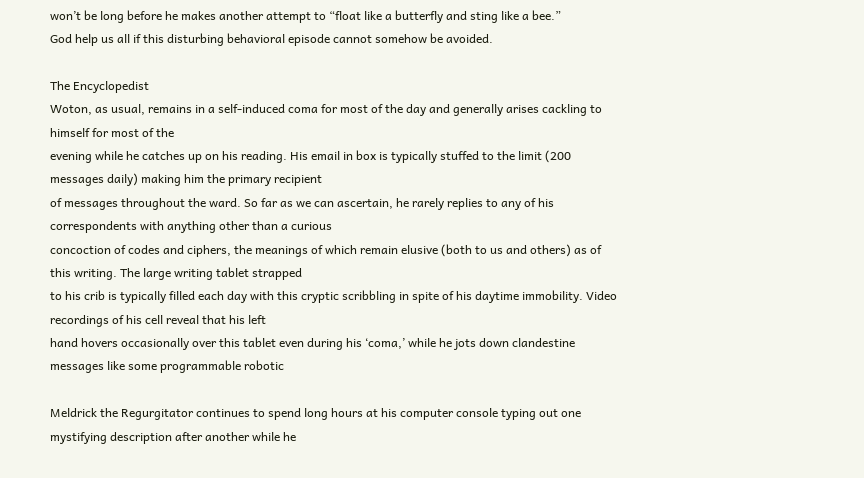won’t be long before he makes another attempt to “float like a butterfly and sting like a bee.”
God help us all if this disturbing behavioral episode cannot somehow be avoided.

The Encyclopedist
Woton, as usual, remains in a self-induced coma for most of the day and generally arises cackling to himself for most of the
evening while he catches up on his reading. His email in box is typically stuffed to the limit (200 messages daily) making him the primary recipient
of messages throughout the ward. So far as we can ascertain, he rarely replies to any of his correspondents with anything other than a curious
concoction of codes and ciphers, the meanings of which remain elusive (both to us and others) as of this writing. The large writing tablet strapped
to his crib is typically filled each day with this cryptic scribbling in spite of his daytime immobility. Video recordings of his cell reveal that his left
hand hovers occasionally over this tablet even during his ‘coma,’ while he jots down clandestine messages like some programmable robotic

Meldrick the Regurgitator continues to spend long hours at his computer console typing out one mystifying description after another while he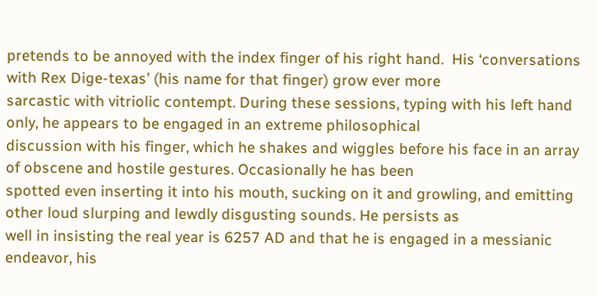pretends to be annoyed with the index finger of his right hand.  His ‘conversations with Rex Dige-texas’ (his name for that finger) grow ever more
sarcastic with vitriolic contempt. During these sessions, typing with his left hand only, he appears to be engaged in an extreme philosophical
discussion with his finger, which he shakes and wiggles before his face in an array of obscene and hostile gestures. Occasionally he has been
spotted even inserting it into his mouth, sucking on it and growling, and emitting other loud slurping and lewdly disgusting sounds. He persists as
well in insisting the real year is 6257 AD and that he is engaged in a messianic endeavor, his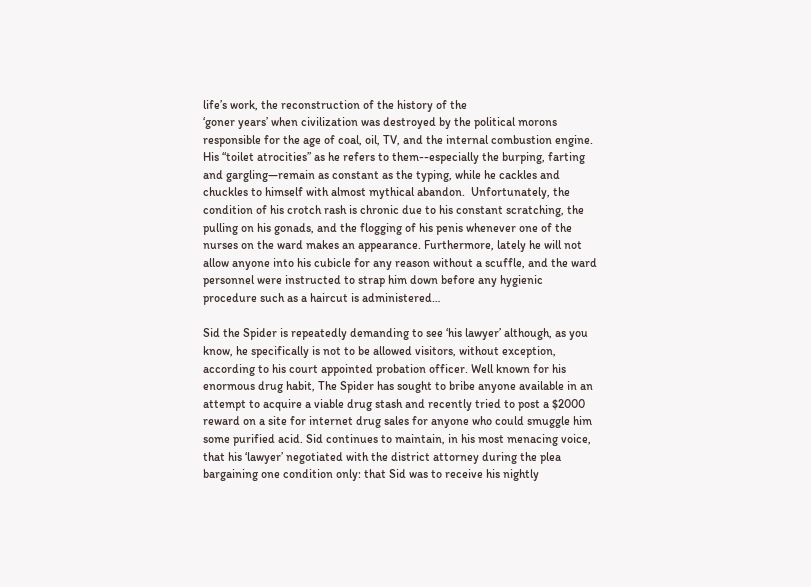life’s work, the reconstruction of the history of the
‘goner years’ when civilization was destroyed by the political morons responsible for the age of coal, oil, TV, and the internal combustion engine.
His “toilet atrocities” as he refers to them--especially the burping, farting and gargling—remain as constant as the typing, while he cackles and
chuckles to himself with almost mythical abandon.  Unfortunately, the condition of his crotch rash is chronic due to his constant scratching, the
pulling on his gonads, and the flogging of his penis whenever one of the nurses on the ward makes an appearance. Furthermore, lately he will not
allow anyone into his cubicle for any reason without a scuffle, and the ward personnel were instructed to strap him down before any hygienic
procedure such as a haircut is administered…

Sid the Spider is repeatedly demanding to see ‘his lawyer’ although, as you know, he specifically is not to be allowed visitors, without exception,
according to his court appointed probation officer. Well known for his enormous drug habit, The Spider has sought to bribe anyone available in an
attempt to acquire a viable drug stash and recently tried to post a $2000 reward on a site for internet drug sales for anyone who could smuggle him
some purified acid. Sid continues to maintain, in his most menacing voice, that his ‘lawyer’ negotiated with the district attorney during the plea
bargaining one condition only: that Sid was to receive his nightly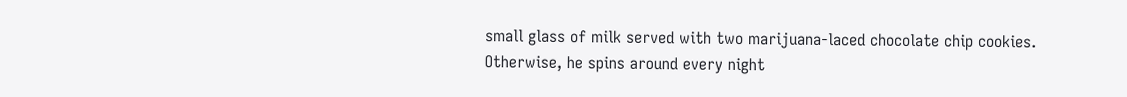small glass of milk served with two marijuana-laced chocolate chip cookies.
Otherwise, he spins around every night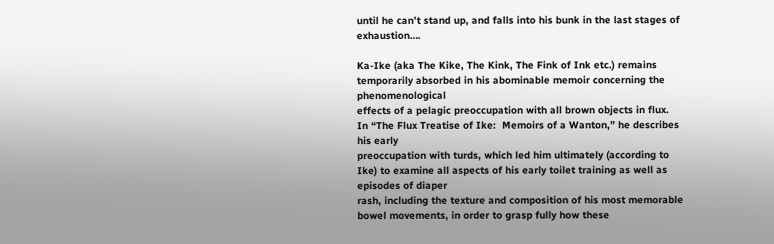until he can’t stand up, and falls into his bunk in the last stages of exhaustion….

Ka-Ike (aka The Kike, The Kink, The Fink of Ink etc.) remains temporarily absorbed in his abominable memoir concerning the phenomenological
effects of a pelagic preoccupation with all brown objects in flux.  In “The Flux Treatise of Ike:  Memoirs of a Wanton,” he describes his early
preoccupation with turds, which led him ultimately (according to Ike) to examine all aspects of his early toilet training as well as episodes of diaper
rash, including the texture and composition of his most memorable bowel movements, in order to grasp fully how these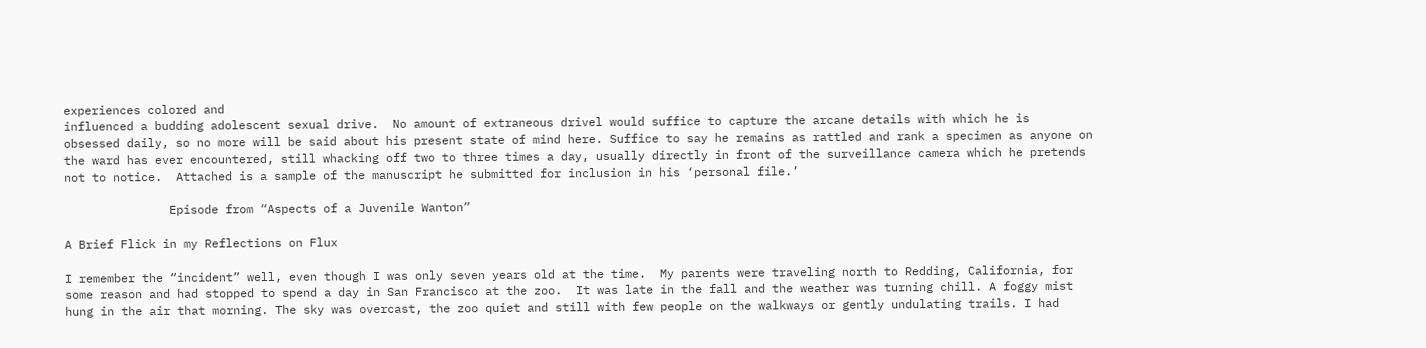experiences colored and
influenced a budding adolescent sexual drive.  No amount of extraneous drivel would suffice to capture the arcane details with which he is
obsessed daily, so no more will be said about his present state of mind here. Suffice to say he remains as rattled and rank a specimen as anyone on
the ward has ever encountered, still whacking off two to three times a day, usually directly in front of the surveillance camera which he pretends
not to notice.  Attached is a sample of the manuscript he submitted for inclusion in his ‘personal file.’

               Episode from “Aspects of a Juvenile Wanton”

A Brief Flick in my Reflections on Flux

I remember the “incident” well, even though I was only seven years old at the time.  My parents were traveling north to Redding, California, for
some reason and had stopped to spend a day in San Francisco at the zoo.  It was late in the fall and the weather was turning chill. A foggy mist
hung in the air that morning. The sky was overcast, the zoo quiet and still with few people on the walkways or gently undulating trails. I had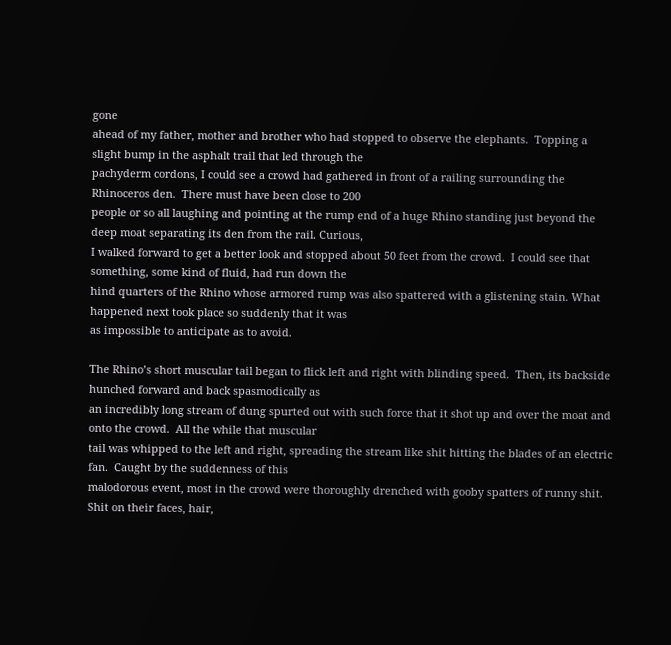gone
ahead of my father, mother and brother who had stopped to observe the elephants.  Topping a slight bump in the asphalt trail that led through the
pachyderm cordons, I could see a crowd had gathered in front of a railing surrounding the Rhinoceros den.  There must have been close to 200
people or so all laughing and pointing at the rump end of a huge Rhino standing just beyond the deep moat separating its den from the rail. Curious,
I walked forward to get a better look and stopped about 50 feet from the crowd.  I could see that something, some kind of fluid, had run down the
hind quarters of the Rhino whose armored rump was also spattered with a glistening stain. What happened next took place so suddenly that it was
as impossible to anticipate as to avoid.

The Rhino’s short muscular tail began to flick left and right with blinding speed.  Then, its backside hunched forward and back spasmodically as
an incredibly long stream of dung spurted out with such force that it shot up and over the moat and onto the crowd.  All the while that muscular
tail was whipped to the left and right, spreading the stream like shit hitting the blades of an electric fan.  Caught by the suddenness of this
malodorous event, most in the crowd were thoroughly drenched with gooby spatters of runny shit.  Shit on their faces, hair,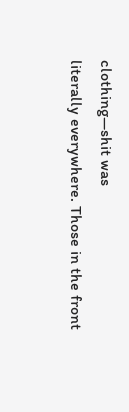clothing—shit was
literally everywhere. Those in the front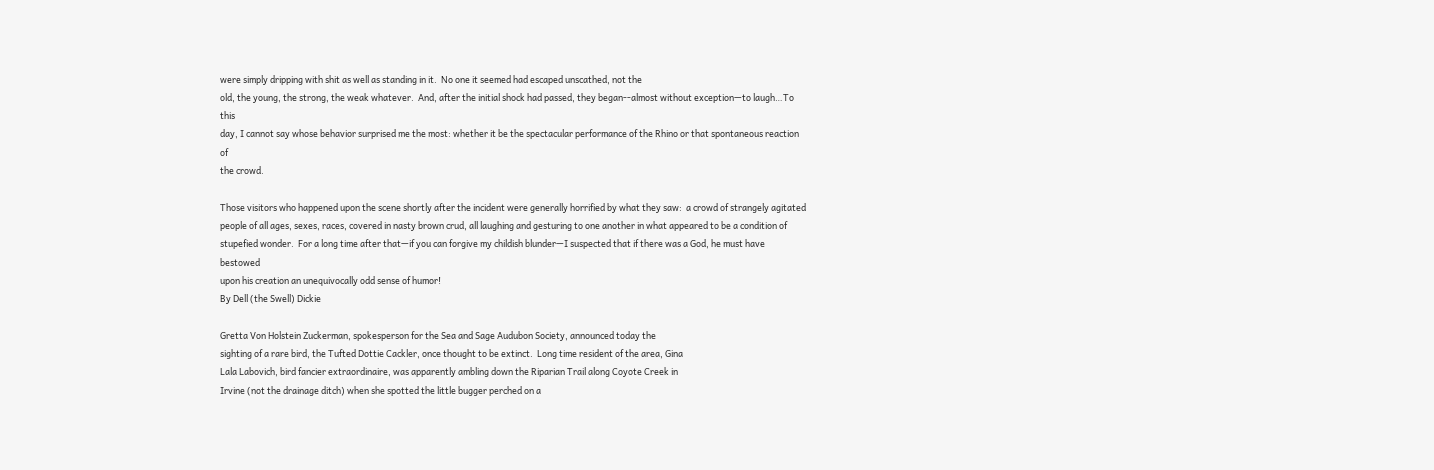were simply dripping with shit as well as standing in it.  No one it seemed had escaped unscathed, not the
old, the young, the strong, the weak whatever.  And, after the initial shock had passed, they began--almost without exception—to laugh…To this
day, I cannot say whose behavior surprised me the most: whether it be the spectacular performance of the Rhino or that spontaneous reaction of
the crowd.

Those visitors who happened upon the scene shortly after the incident were generally horrified by what they saw:  a crowd of strangely agitated
people of all ages, sexes, races, covered in nasty brown crud, all laughing and gesturing to one another in what appeared to be a condition of
stupefied wonder.  For a long time after that—if you can forgive my childish blunder—I suspected that if there was a God, he must have bestowed
upon his creation an unequivocally odd sense of humor!
By Dell (the Swell) Dickie

Gretta Von Holstein Zuckerman, spokesperson for the Sea and Sage Audubon Society, announced today the
sighting of a rare bird, the Tufted Dottie Cackler, once thought to be extinct.  Long time resident of the area, Gina
Lala Labovich, bird fancier extraordinaire, was apparently ambling down the Riparian Trail along Coyote Creek in
Irvine (not the drainage ditch) when she spotted the little bugger perched on a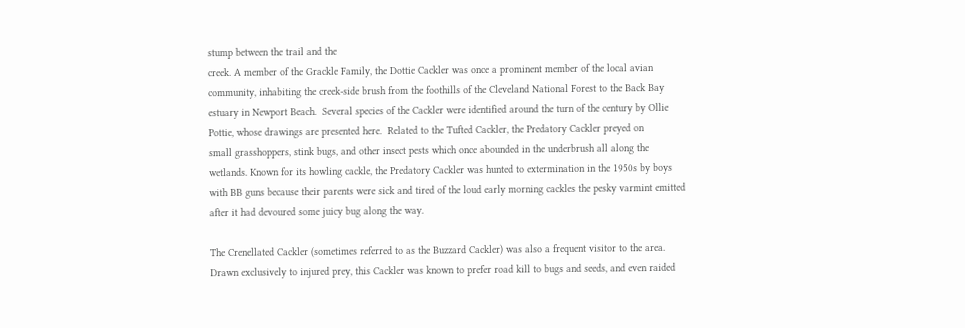stump between the trail and the
creek. A member of the Grackle Family, the Dottie Cackler was once a prominent member of the local avian
community, inhabiting the creek-side brush from the foothills of the Cleveland National Forest to the Back Bay
estuary in Newport Beach.  Several species of the Cackler were identified around the turn of the century by Ollie
Pottie, whose drawings are presented here.  Related to the Tufted Cackler, the Predatory Cackler preyed on
small grasshoppers, stink bugs, and other insect pests which once abounded in the underbrush all along the
wetlands. Known for its howling cackle, the Predatory Cackler was hunted to extermination in the 1950s by boys
with BB guns because their parents were sick and tired of the loud early morning cackles the pesky varmint emitted
after it had devoured some juicy bug along the way.

The Crenellated Cackler (sometimes referred to as the Buzzard Cackler) was also a frequent visitor to the area.
Drawn exclusively to injured prey, this Cackler was known to prefer road kill to bugs and seeds, and even raided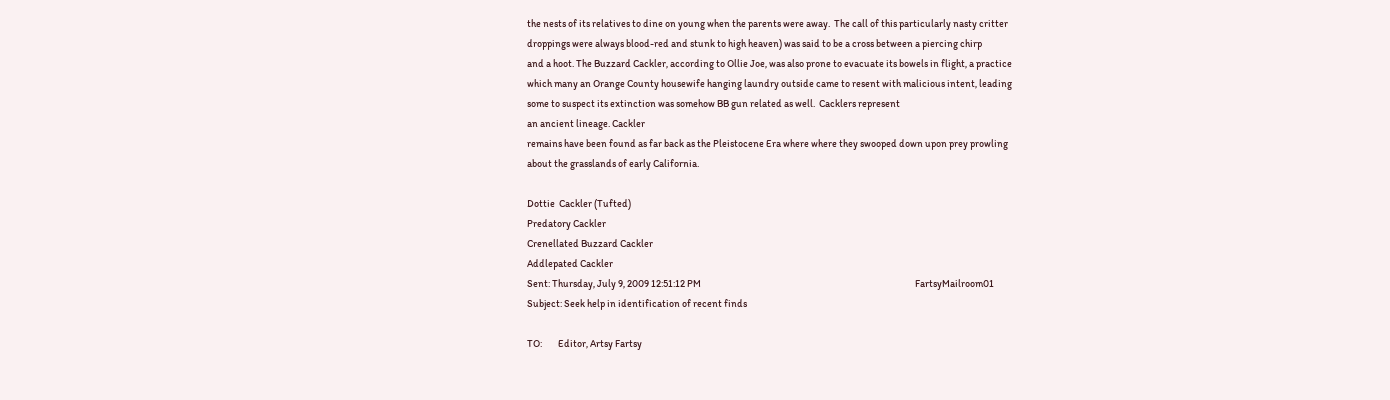the nests of its relatives to dine on young when the parents were away.  The call of this particularly nasty critter
droppings were always blood-red and stunk to high heaven) was said to be a cross between a piercing chirp
and a hoot. The Buzzard Cackler, according to Ollie Joe, was also prone to evacuate its bowels in flight, a practice
which many an Orange County housewife hanging laundry outside came to resent with malicious intent, leading
some to suspect its extinction was somehow BB gun related as well.  Cacklers represent
an ancient lineage. Cackler
remains have been found as far back as the Pleistocene Era where where they swooped down upon prey prowling
about the grasslands of early California.

Dottie  Cackler (Tufted)
Predatory Cackler
Crenellated Buzzard Cackler
Addlepated Cackler
Sent: Thursday, July 9, 2009 12:51:12 PM                                                                                                           FartsyMailroom01
Subject: Seek help in identification of recent finds

TO:        Editor, Artsy Fartsy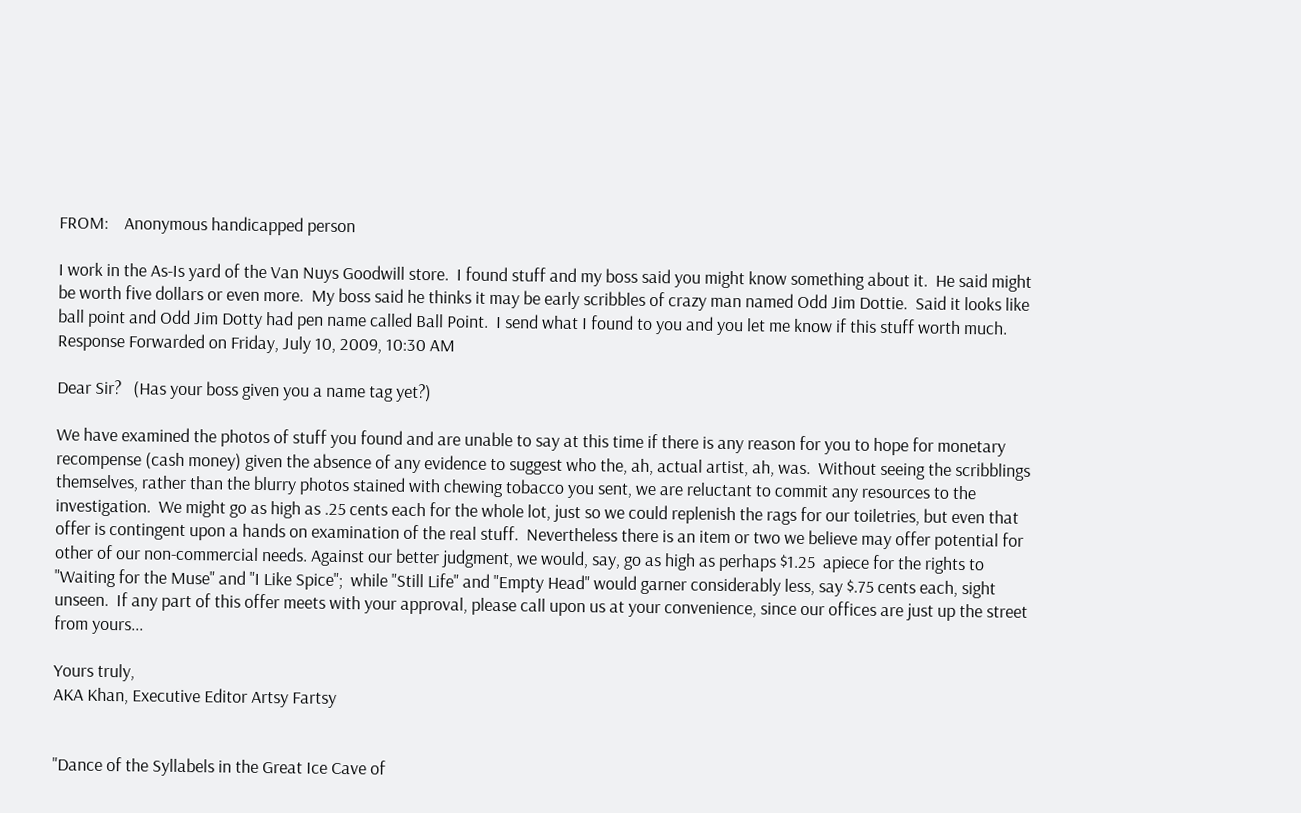FROM:    Anonymous handicapped person

I work in the As-Is yard of the Van Nuys Goodwill store.  I found stuff and my boss said you might know something about it.  He said might
be worth five dollars or even more.  My boss said he thinks it may be early scribbles of crazy man named Odd Jim Dottie.  Said it looks like
ball point and Odd Jim Dotty had pen name called Ball Point.  I send what I found to you and you let me know if this stuff worth much.
Response Forwarded on Friday, July 10, 2009, 10:30 AM

Dear Sir?   (Has your boss given you a name tag yet?)

We have examined the photos of stuff you found and are unable to say at this time if there is any reason for you to hope for monetary
recompense (cash money) given the absence of any evidence to suggest who the, ah, actual artist, ah, was.  Without seeing the scribblings
themselves, rather than the blurry photos stained with chewing tobacco you sent, we are reluctant to commit any resources to the
investigation.  We might go as high as .25 cents each for the whole lot, just so we could replenish the rags for our toiletries, but even that
offer is contingent upon a hands on examination of the real stuff.  Nevertheless there is an item or two we believe may offer potential for
other of our non-commercial needs. Against our better judgment, we would, say, go as high as perhaps $1.25  apiece for the rights to
"Waiting for the Muse" and "I Like Spice";  while "Still Life" and "Empty Head" would garner considerably less, say $.75 cents each, sight
unseen.  If any part of this offer meets with your approval, please call upon us at your convenience, since our offices are just up the street
from yours...

Yours truly,
AKA Khan, Executive Editor Artsy Fartsy


"Dance of the Syllabels in the Great Ice Cave of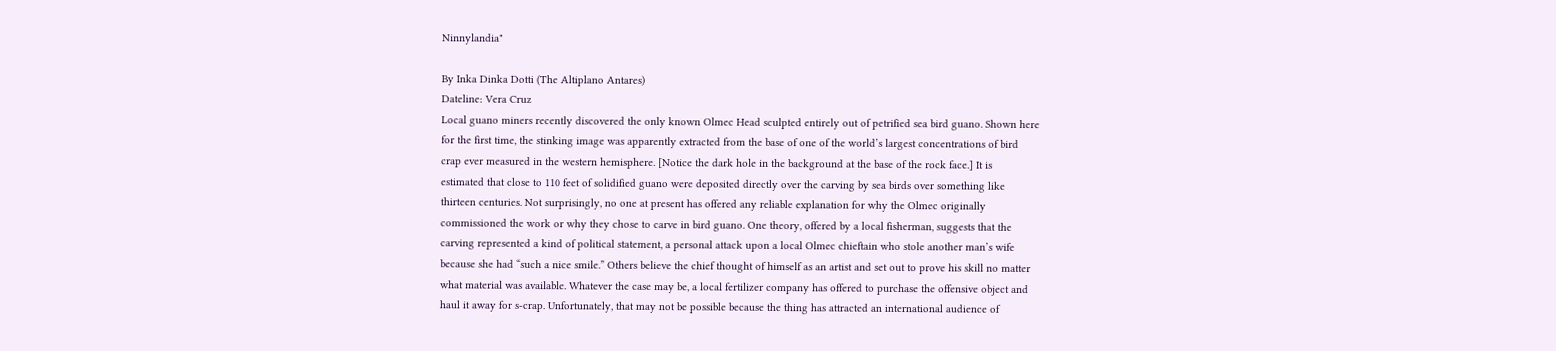Ninnylandia"

By Inka Dinka Dotti (The Altiplano Antares)
Dateline: Vera Cruz
Local guano miners recently discovered the only known Olmec Head sculpted entirely out of petrified sea bird guano. Shown here
for the first time, the stinking image was apparently extracted from the base of one of the world’s largest concentrations of bird
crap ever measured in the western hemisphere. [Notice the dark hole in the background at the base of the rock face.] It is
estimated that close to 110 feet of solidified guano were deposited directly over the carving by sea birds over something like
thirteen centuries. Not surprisingly, no one at present has offered any reliable explanation for why the Olmec originally
commissioned the work or why they chose to carve in bird guano. One theory, offered by a local fisherman, suggests that the
carving represented a kind of political statement, a personal attack upon a local Olmec chieftain who stole another man’s wife
because she had “such a nice smile.” Others believe the chief thought of himself as an artist and set out to prove his skill no matter
what material was available. Whatever the case may be, a local fertilizer company has offered to purchase the offensive object and
haul it away for s-crap. Unfortunately, that may not be possible because the thing has attracted an international audience of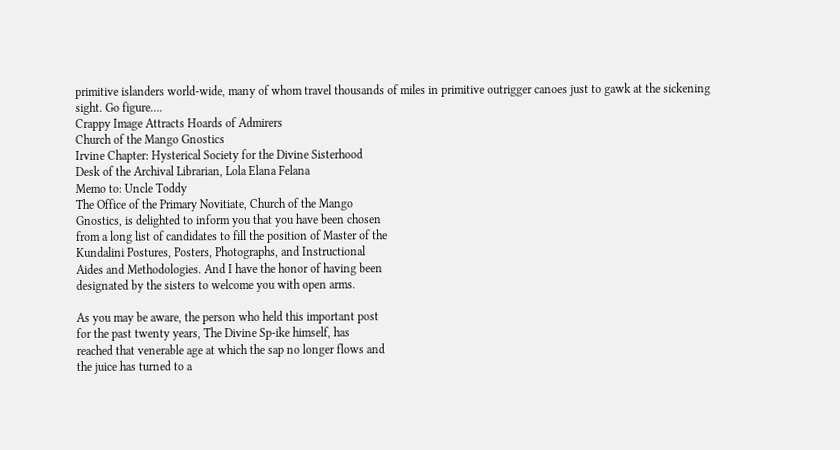primitive islanders world-wide, many of whom travel thousands of miles in primitive outrigger canoes just to gawk at the sickening
sight. Go figure….
Crappy Image Attracts Hoards of Admirers
Church of the Mango Gnostics
Irvine Chapter: Hysterical Society for the Divine Sisterhood
Desk of the Archival Librarian, Lola Elana Felana
Memo to: Uncle Toddy
The Office of the Primary Novitiate, Church of the Mango
Gnostics, is delighted to inform you that you have been chosen
from a long list of candidates to fill the position of Master of the
Kundalini Postures, Posters, Photographs, and Instructional
Aides and Methodologies. And I have the honor of having been
designated by the sisters to welcome you with open arms.

As you may be aware, the person who held this important post
for the past twenty years, The Divine Sp-ike himself, has
reached that venerable age at which the sap no longer flows and
the juice has turned to a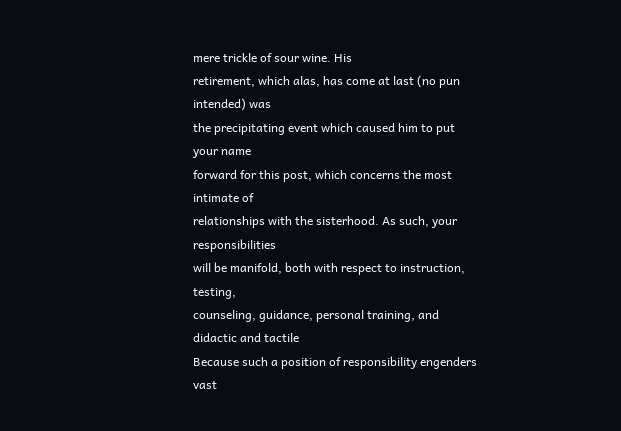mere trickle of sour wine. His
retirement, which alas, has come at last (no pun intended) was
the precipitating event which caused him to put your name
forward for this post, which concerns the most intimate of
relationships with the sisterhood. As such, your responsibilities
will be manifold, both with respect to instruction, testing,
counseling, guidance, personal training, and didactic and tactile
Because such a position of responsibility engenders vast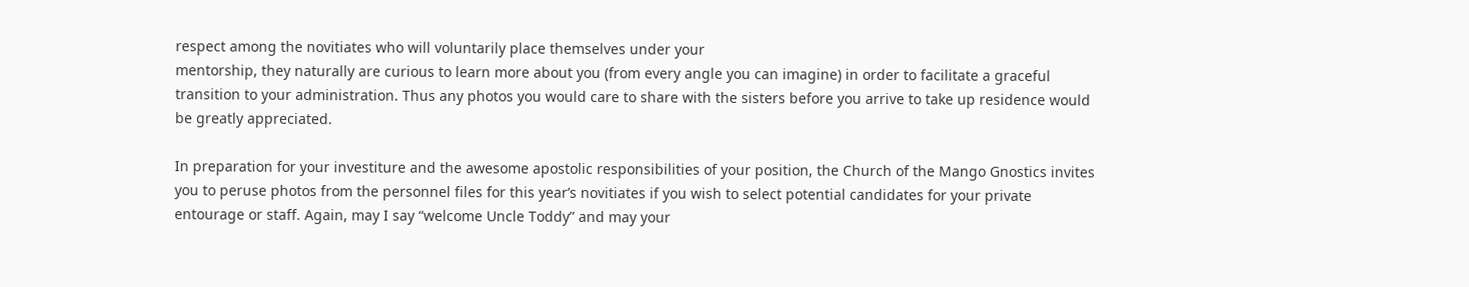respect among the novitiates who will voluntarily place themselves under your
mentorship, they naturally are curious to learn more about you (from every angle you can imagine) in order to facilitate a graceful
transition to your administration. Thus any photos you would care to share with the sisters before you arrive to take up residence would
be greatly appreciated.

In preparation for your investiture and the awesome apostolic responsibilities of your position, the Church of the Mango Gnostics invites
you to peruse photos from the personnel files for this year’s novitiates if you wish to select potential candidates for your private
entourage or staff. Again, may I say “welcome Uncle Toddy” and may your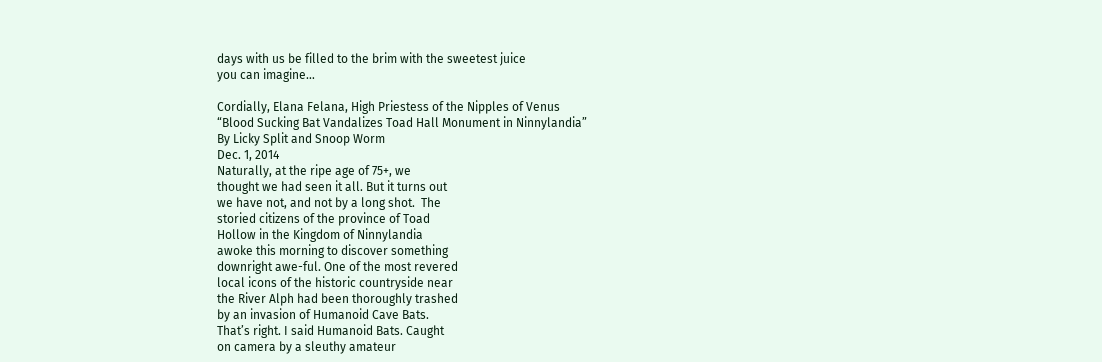days with us be filled to the brim with the sweetest juice
you can imagine…

Cordially, Elana Felana, High Priestess of the Nipples of Venus
“Blood Sucking Bat Vandalizes Toad Hall Monument in Ninnylandia”
By Licky Split and Snoop Worm
Dec. 1, 2014
Naturally, at the ripe age of 75+, we
thought we had seen it all. But it turns out
we have not, and not by a long shot.  The
storied citizens of the province of Toad
Hollow in the Kingdom of Ninnylandia
awoke this morning to discover something
downright awe-ful. One of the most revered
local icons of the historic countryside near
the River Alph had been thoroughly trashed
by an invasion of Humanoid Cave Bats.
That’s right. I said Humanoid Bats. Caught
on camera by a sleuthy amateur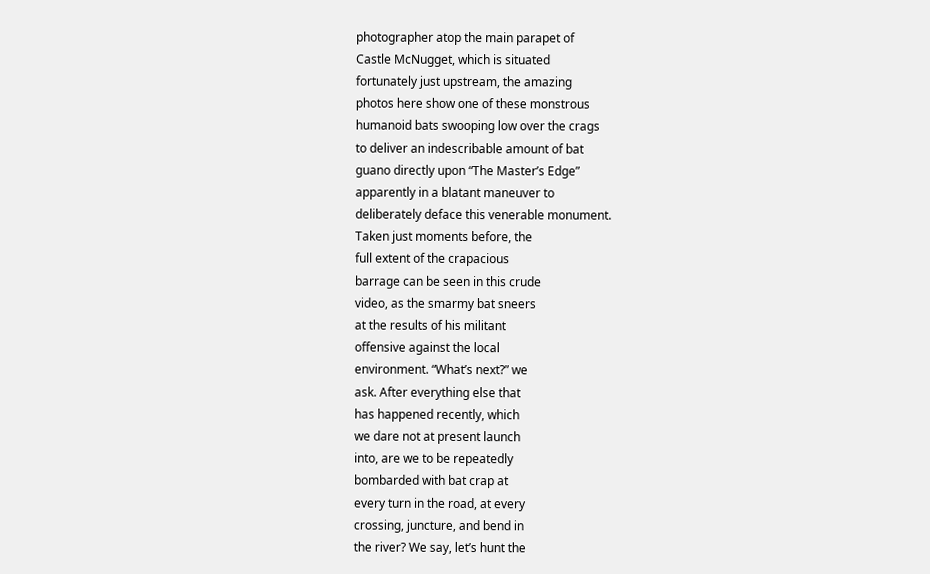photographer atop the main parapet of
Castle McNugget, which is situated
fortunately just upstream, the amazing
photos here show one of these monstrous
humanoid bats swooping low over the crags
to deliver an indescribable amount of bat
guano directly upon “The Master’s Edge”
apparently in a blatant maneuver to
deliberately deface this venerable monument.
Taken just moments before, the
full extent of the crapacious
barrage can be seen in this crude
video, as the smarmy bat sneers
at the results of his militant
offensive against the local
environment. “What’s next?” we
ask. After everything else that
has happened recently, which
we dare not at present launch
into, are we to be repeatedly
bombarded with bat crap at
every turn in the road, at every
crossing, juncture, and bend in
the river? We say, let’s hunt the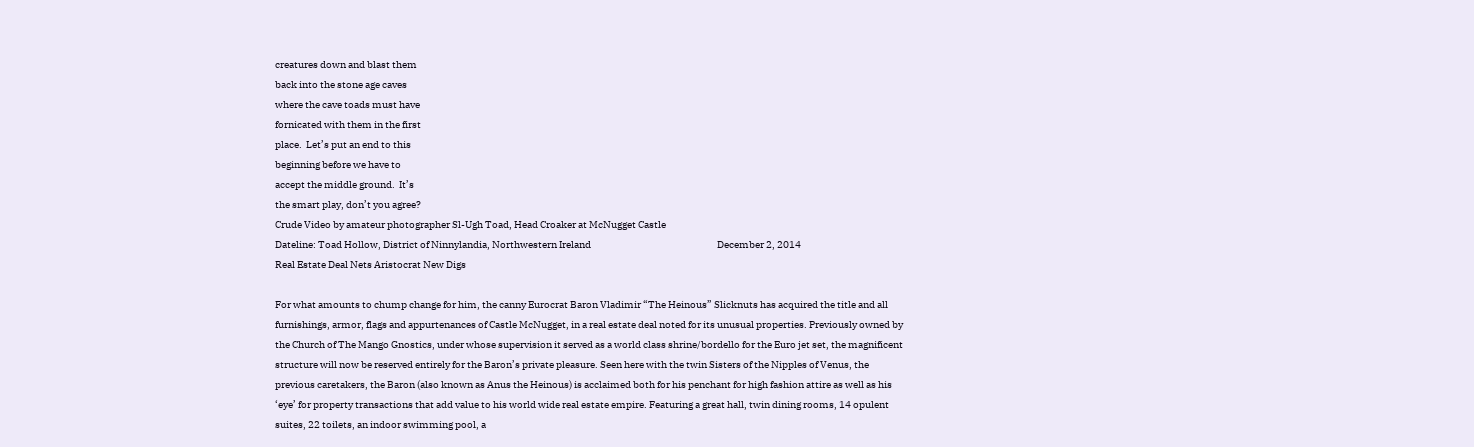creatures down and blast them
back into the stone age caves
where the cave toads must have
fornicated with them in the first
place.  Let’s put an end to this
beginning before we have to
accept the middle ground.  It’s
the smart play, don’t you agree?
Crude Video by amateur photographer Sl-Ugh Toad, Head Croaker at McNugget Castle
Dateline: Toad Hollow, District of Ninnylandia, Northwestern Ireland                                                               December 2, 2014
Real Estate Deal Nets Aristocrat New Digs

For what amounts to chump change for him, the canny Eurocrat Baron Vladimir “The Heinous” Slicknuts has acquired the title and all
furnishings, armor, flags and appurtenances of Castle McNugget, in a real estate deal noted for its unusual properties. Previously owned by
the Church of The Mango Gnostics, under whose supervision it served as a world class shrine/bordello for the Euro jet set, the magnificent
structure will now be reserved entirely for the Baron’s private pleasure. Seen here with the twin Sisters of the Nipples of Venus, the
previous caretakers, the Baron (also known as Anus the Heinous) is acclaimed both for his penchant for high fashion attire as well as his
‘eye’ for property transactions that add value to his world wide real estate empire. Featuring a great hall, twin dining rooms, 14 opulent
suites, 22 toilets, an indoor swimming pool, a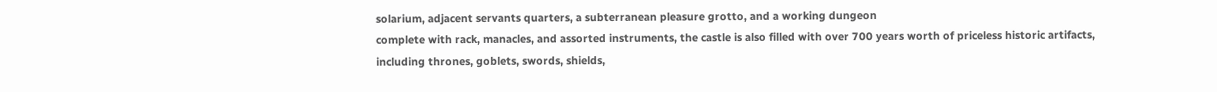solarium, adjacent servants quarters, a subterranean pleasure grotto, and a working dungeon
complete with rack, manacles, and assorted instruments, the castle is also filled with over 700 years worth of priceless historic artifacts,
including thrones, goblets, swords, shields,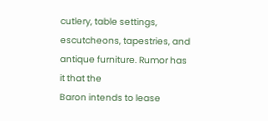cutlery, table settings, escutcheons, tapestries, and antique furniture. Rumor has it that the
Baron intends to lease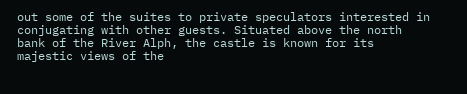out some of the suites to private speculators interested in conjugating with other guests. Situated above the north
bank of the River Alph, the castle is known for its majestic views of the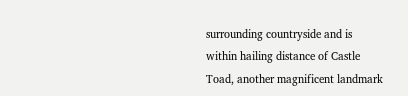surrounding countryside and is within hailing distance of Castle
Toad, another magnificent landmark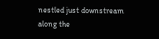nestled just downstream along the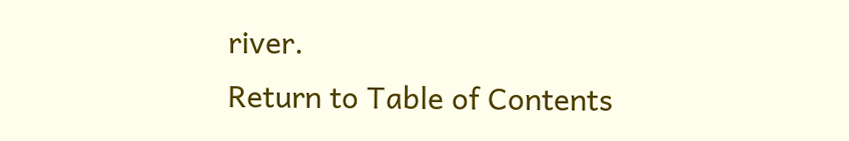river.
Return to Table of Contents